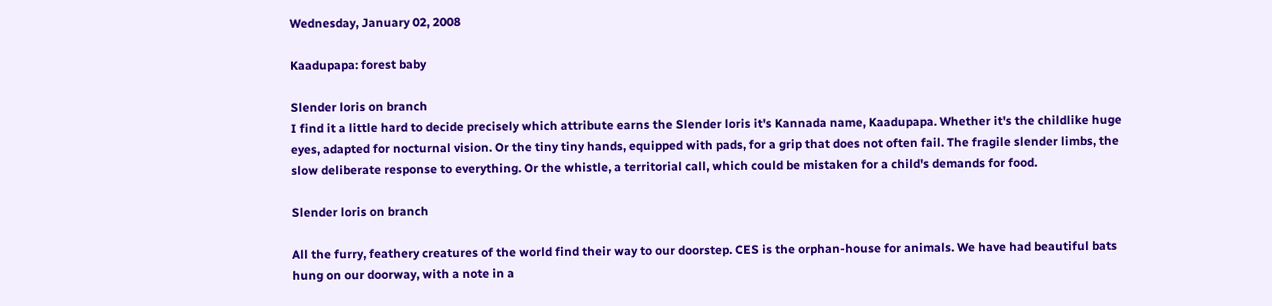Wednesday, January 02, 2008

Kaadupapa: forest baby

Slender loris on branch
I find it a little hard to decide precisely which attribute earns the Slender loris it's Kannada name, Kaadupapa. Whether it's the childlike huge eyes, adapted for nocturnal vision. Or the tiny tiny hands, equipped with pads, for a grip that does not often fail. The fragile slender limbs, the slow deliberate response to everything. Or the whistle, a territorial call, which could be mistaken for a child's demands for food.

Slender loris on branch

All the furry, feathery creatures of the world find their way to our doorstep. CES is the orphan-house for animals. We have had beautiful bats hung on our doorway, with a note in a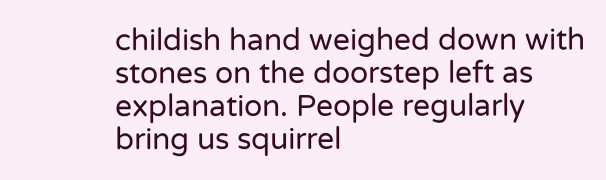childish hand weighed down with stones on the doorstep left as explanation. People regularly bring us squirrel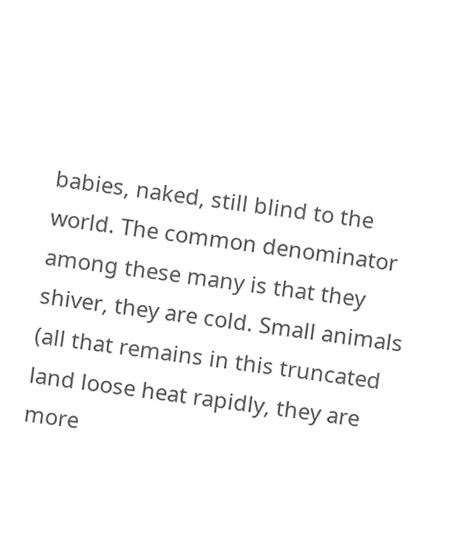babies, naked, still blind to the world. The common denominator among these many is that they shiver, they are cold. Small animals (all that remains in this truncated land loose heat rapidly, they are more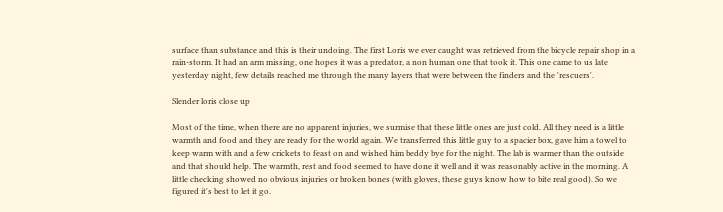surface than substance and this is their undoing. The first Loris we ever caught was retrieved from the bicycle repair shop in a rain-storm. It had an arm missing, one hopes it was a predator, a non human one that took it. This one came to us late yesterday night, few details reached me through the many layers that were between the finders and the 'rescuers'.

Slender loris close up

Most of the time, when there are no apparent injuries, we surmise that these little ones are just cold. All they need is a little warmth and food and they are ready for the world again. We transferred this little guy to a spacier box, gave him a towel to keep warm with and a few crickets to feast on and wished him beddy bye for the night. The lab is warmer than the outside and that should help. The warmth, rest and food seemed to have done it well and it was reasonably active in the morning. A little checking showed no obvious injuries or broken bones (with gloves, these guys know how to bite real good). So we figured it's best to let it go.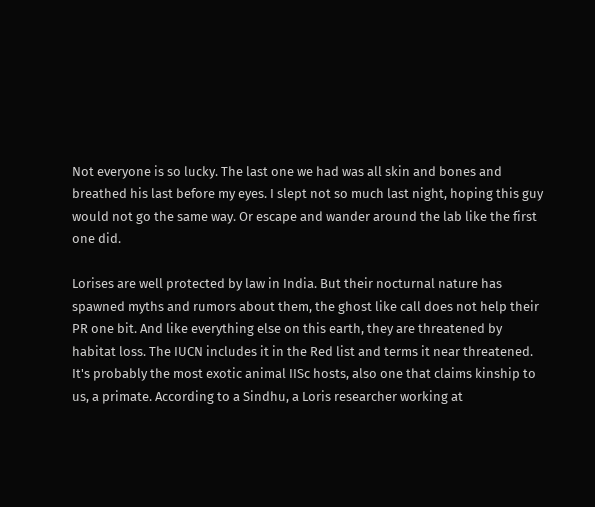Not everyone is so lucky. The last one we had was all skin and bones and breathed his last before my eyes. I slept not so much last night, hoping this guy would not go the same way. Or escape and wander around the lab like the first one did.

Lorises are well protected by law in India. But their nocturnal nature has spawned myths and rumors about them, the ghost like call does not help their PR one bit. And like everything else on this earth, they are threatened by habitat loss. The IUCN includes it in the Red list and terms it near threatened. It's probably the most exotic animal IISc hosts, also one that claims kinship to us, a primate. According to a Sindhu, a Loris researcher working at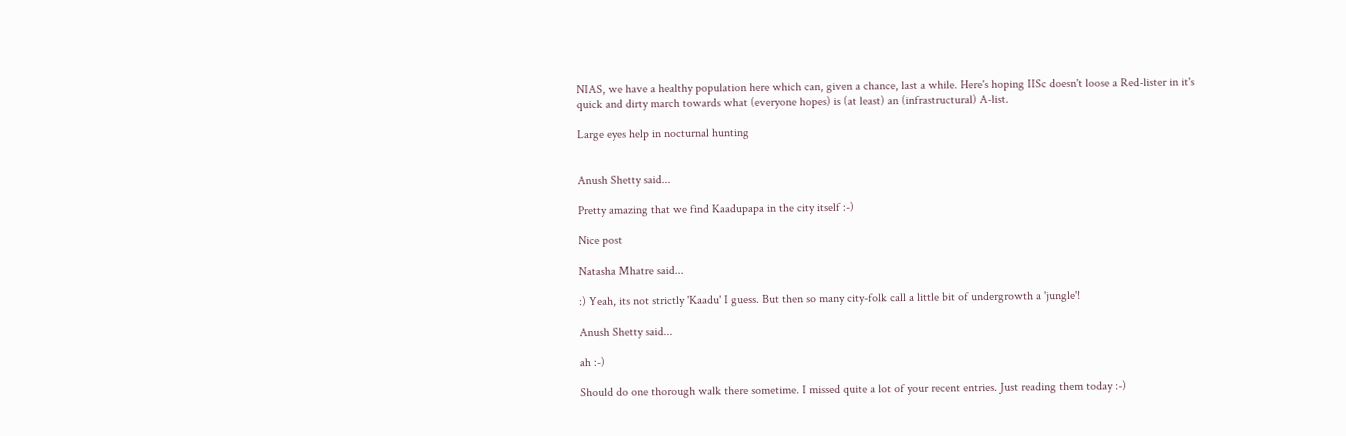NIAS, we have a healthy population here which can, given a chance, last a while. Here's hoping IISc doesn't loose a Red-lister in it's quick and dirty march towards what (everyone hopes) is (at least) an (infrastructural) A-list.

Large eyes help in nocturnal hunting


Anush Shetty said...

Pretty amazing that we find Kaadupapa in the city itself :-)

Nice post

Natasha Mhatre said...

:) Yeah, its not strictly 'Kaadu' I guess. But then so many city-folk call a little bit of undergrowth a 'jungle'!

Anush Shetty said...

ah :-)

Should do one thorough walk there sometime. I missed quite a lot of your recent entries. Just reading them today :-)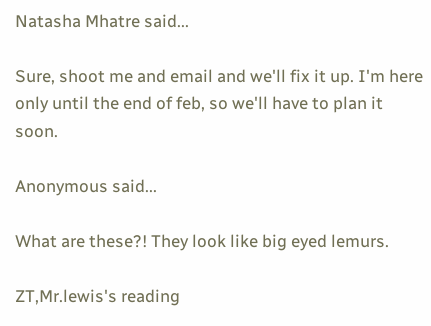Natasha Mhatre said...

Sure, shoot me and email and we'll fix it up. I'm here only until the end of feb, so we'll have to plan it soon.

Anonymous said...

What are these?! They look like big eyed lemurs.

ZT,Mr.lewis's reading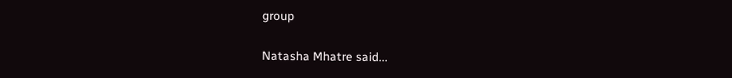group

Natasha Mhatre said...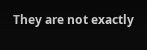They are not exactly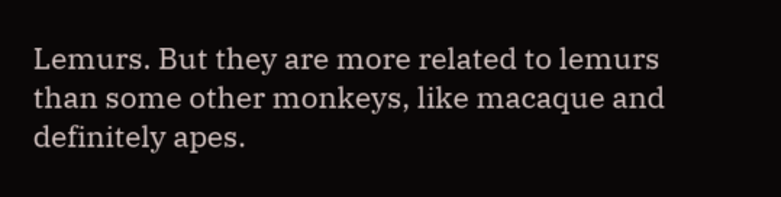Lemurs. But they are more related to lemurs than some other monkeys, like macaque and definitely apes.